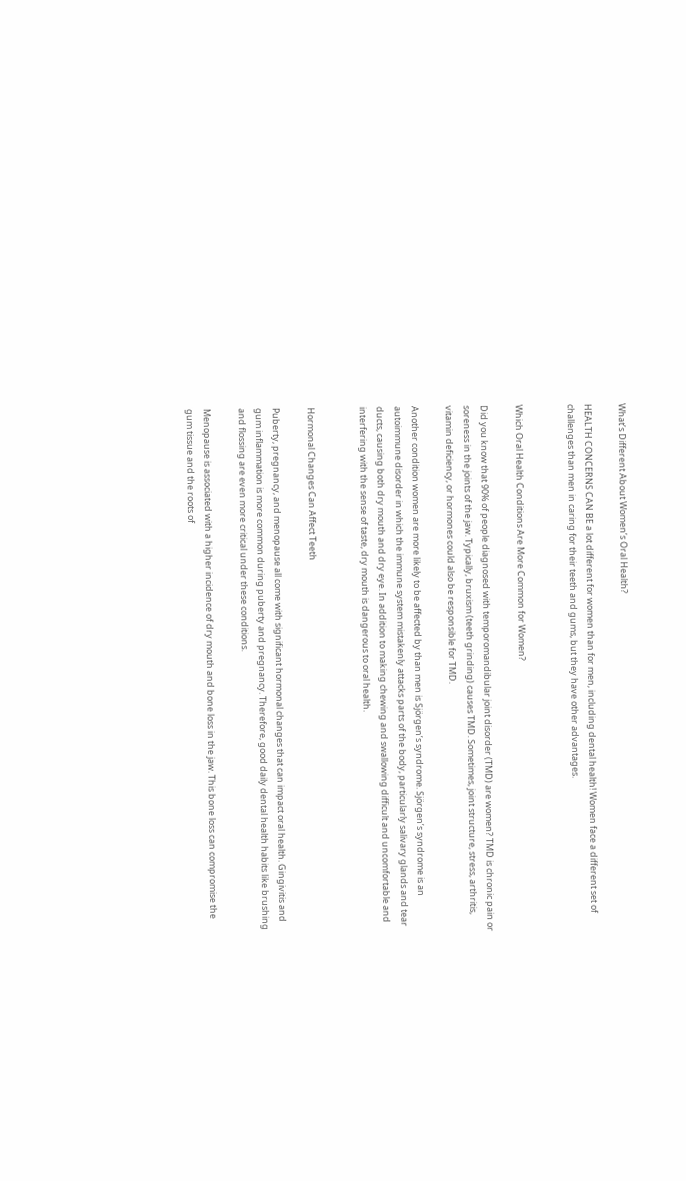What’s Different About Women’s Oral Health?

HEALTH CONCERNS CAN BE a lot different for women than for men, including dental health! Women face a different set of challenges than men in caring for their teeth and gums, but they have other advantages.


Which Oral Health Conditions Are More Common for Women?

Did you know that 90% of people diagnosed with temporomandibular joint disorder (TMD) are women? TMD is chronic pain or soreness in the joints of the jaw. Typically, bruxism (teeth grinding) causes TMD. Sometimes, joint structure, stress, arthritis, vitamin deficiency, or hormones could also be responsible for TMD.

Another condition women are more likely to be affected by than men is Sjörgen’s syndrome. Sjörgen’s syndrome is an autoimmune disorder in which the immune system mistakenly attacks parts of the body, particularly salivary glands and tear ducts, causing both dry mouth and dry eye. In addition to making chewing and swallowing difficult and uncomfortable and interfering with the sense of taste, dry mouth is dangerous to oral health.


Hormonal Changes Can Affect Teeth

Puberty, pregnancy, and menopause all come with significant hormonal changes that can impact oral health. Gingivitis and gum inflammation is more common during puberty and pregnancy. Therefore, good daily dental health habits like brushing and flossing are even more critical under these conditions.

Menopause is associated with a higher incidence of dry mouth and bone loss in the jaw. This bone loss can compromise the gum tissue and the roots of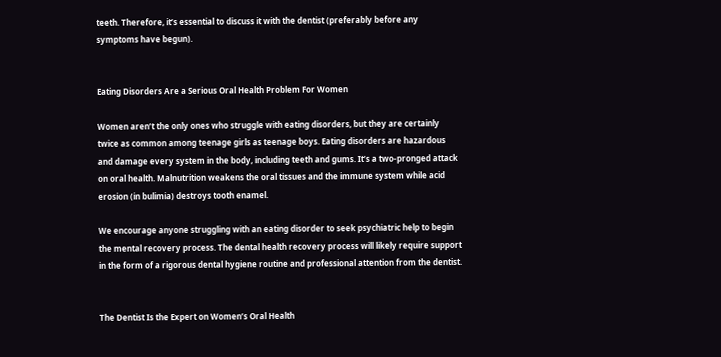teeth. Therefore, it’s essential to discuss it with the dentist (preferably before any symptoms have begun).


Eating Disorders Are a Serious Oral Health Problem For Women

Women aren’t the only ones who struggle with eating disorders, but they are certainly twice as common among teenage girls as teenage boys. Eating disorders are hazardous and damage every system in the body, including teeth and gums. It’s a two-pronged attack on oral health. Malnutrition weakens the oral tissues and the immune system while acid erosion (in bulimia) destroys tooth enamel.

We encourage anyone struggling with an eating disorder to seek psychiatric help to begin the mental recovery process. The dental health recovery process will likely require support in the form of a rigorous dental hygiene routine and professional attention from the dentist.


The Dentist Is the Expert on Women’s Oral Health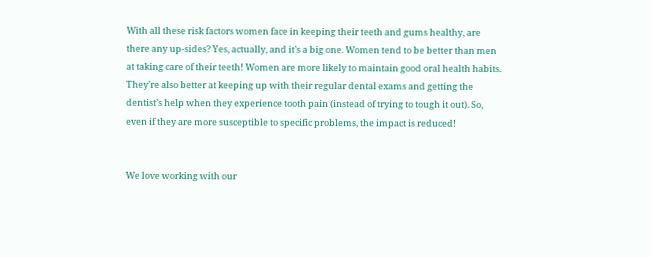With all these risk factors women face in keeping their teeth and gums healthy, are there any up-sides? Yes, actually, and it’s a big one. Women tend to be better than men at taking care of their teeth! Women are more likely to maintain good oral health habits. They’re also better at keeping up with their regular dental exams and getting the dentist’s help when they experience tooth pain (instead of trying to tough it out). So, even if they are more susceptible to specific problems, the impact is reduced!


We love working with our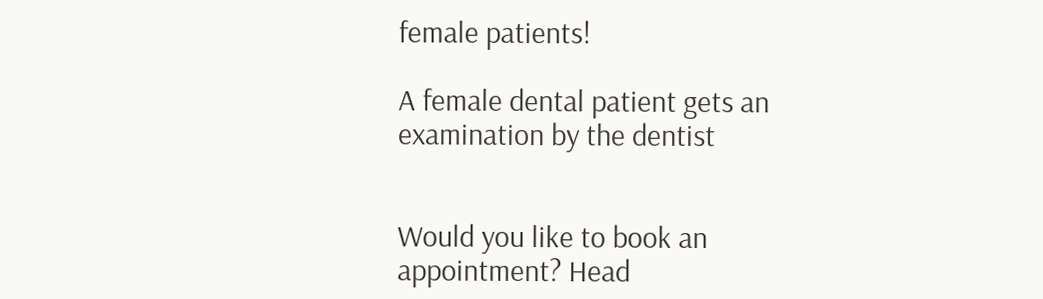female patients!

A female dental patient gets an examination by the dentist


Would you like to book an appointment? Head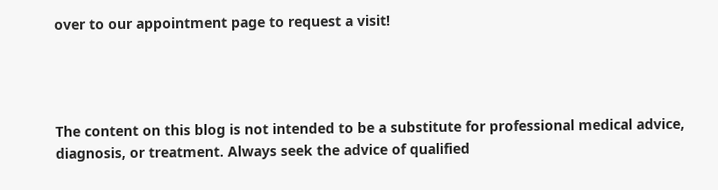over to our appointment page to request a visit!




The content on this blog is not intended to be a substitute for professional medical advice, diagnosis, or treatment. Always seek the advice of qualified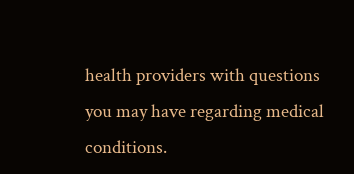health providers with questions you may have regarding medical conditions.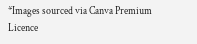*Images sourced via Canva Premium Licence